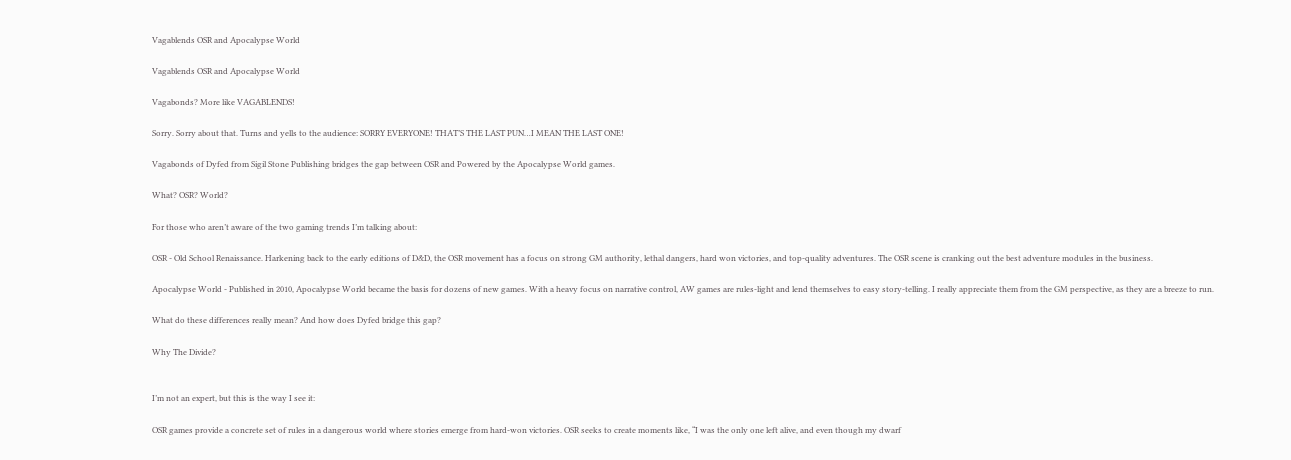Vagablends OSR and Apocalypse World

Vagablends OSR and Apocalypse World

Vagabonds? More like VAGABLENDS!

Sorry. Sorry about that. Turns and yells to the audience: SORRY EVERYONE! THAT’S THE LAST PUN…I MEAN THE LAST ONE!

Vagabonds of Dyfed from Sigil Stone Publishing bridges the gap between OSR and Powered by the Apocalypse World games.

What? OSR? World?

For those who aren’t aware of the two gaming trends I’m talking about:

OSR - Old School Renaissance. Harkening back to the early editions of D&D, the OSR movement has a focus on strong GM authority, lethal dangers, hard won victories, and top-quality adventures. The OSR scene is cranking out the best adventure modules in the business.

Apocalypse World - Published in 2010, Apocalypse World became the basis for dozens of new games. With a heavy focus on narrative control, AW games are rules-light and lend themselves to easy story-telling. I really appreciate them from the GM perspective, as they are a breeze to run.

What do these differences really mean? And how does Dyfed bridge this gap?

Why The Divide?


I’m not an expert, but this is the way I see it:

OSR games provide a concrete set of rules in a dangerous world where stories emerge from hard-won victories. OSR seeks to create moments like, “I was the only one left alive, and even though my dwarf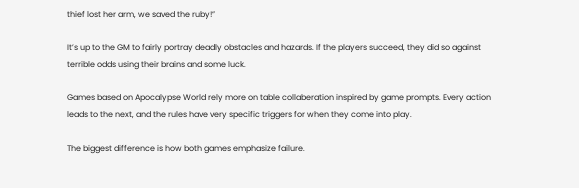thief lost her arm, we saved the ruby!”

It’s up to the GM to fairly portray deadly obstacles and hazards. If the players succeed, they did so against terrible odds using their brains and some luck.

Games based on Apocalypse World rely more on table collaberation inspired by game prompts. Every action leads to the next, and the rules have very specific triggers for when they come into play.

The biggest difference is how both games emphasize failure.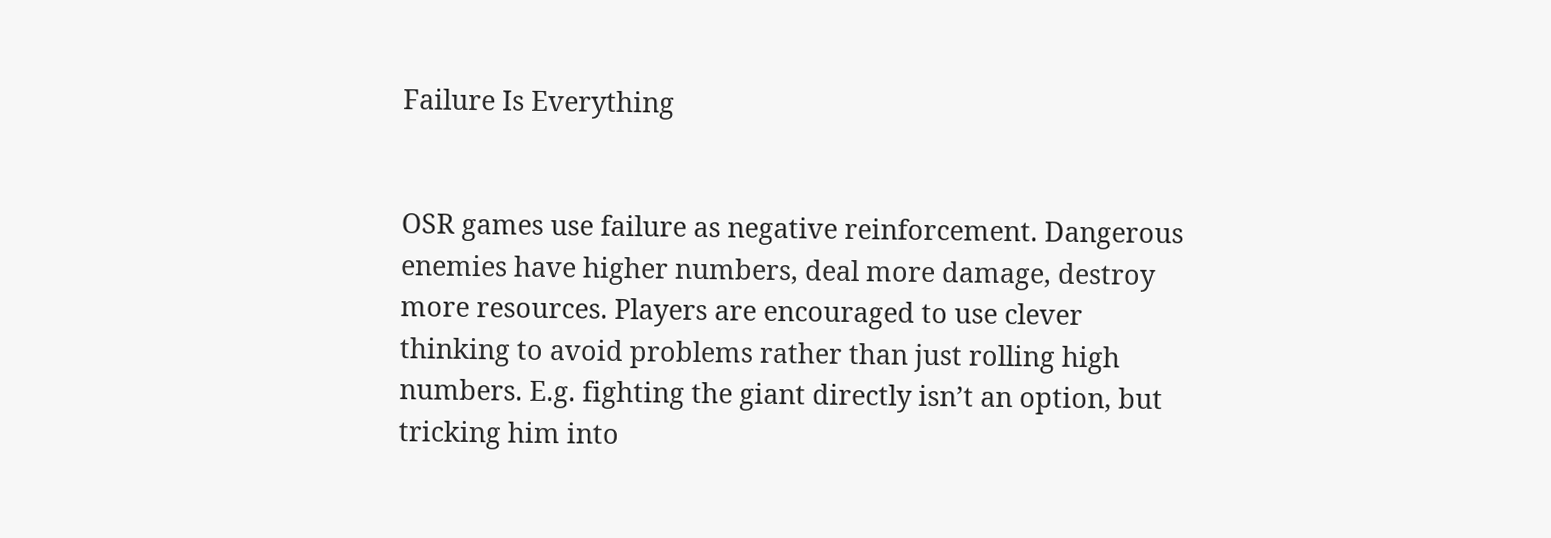Failure Is Everything


OSR games use failure as negative reinforcement. Dangerous enemies have higher numbers, deal more damage, destroy more resources. Players are encouraged to use clever thinking to avoid problems rather than just rolling high numbers. E.g. fighting the giant directly isn’t an option, but tricking him into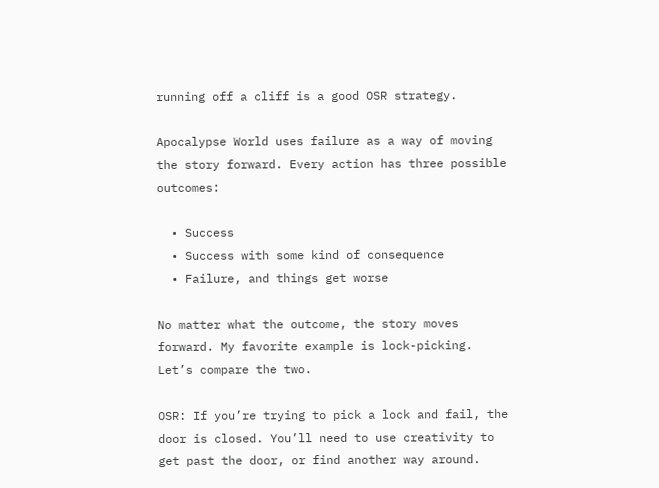running off a cliff is a good OSR strategy.

Apocalypse World uses failure as a way of moving the story forward. Every action has three possible outcomes:

  • Success
  • Success with some kind of consequence
  • Failure, and things get worse

No matter what the outcome, the story moves forward. My favorite example is lock-picking. Let’s compare the two.

OSR: If you’re trying to pick a lock and fail, the door is closed. You’ll need to use creativity to get past the door, or find another way around.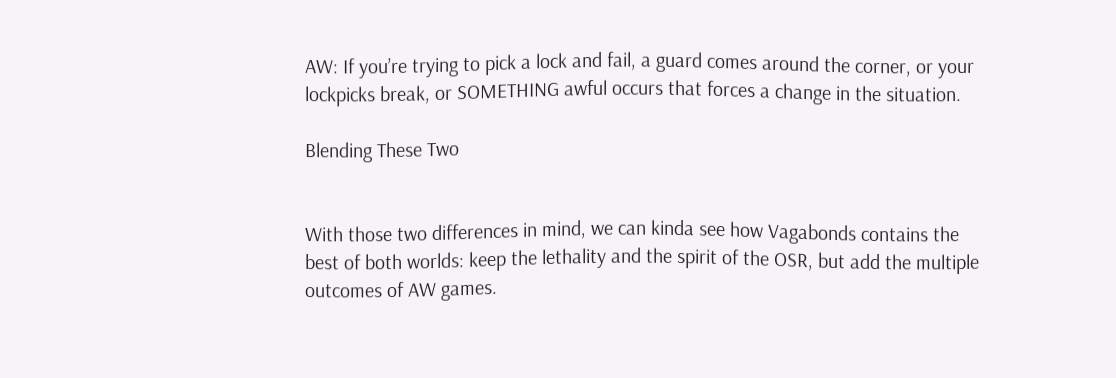AW: If you’re trying to pick a lock and fail, a guard comes around the corner, or your lockpicks break, or SOMETHING awful occurs that forces a change in the situation.

Blending These Two


With those two differences in mind, we can kinda see how Vagabonds contains the best of both worlds: keep the lethality and the spirit of the OSR, but add the multiple outcomes of AW games.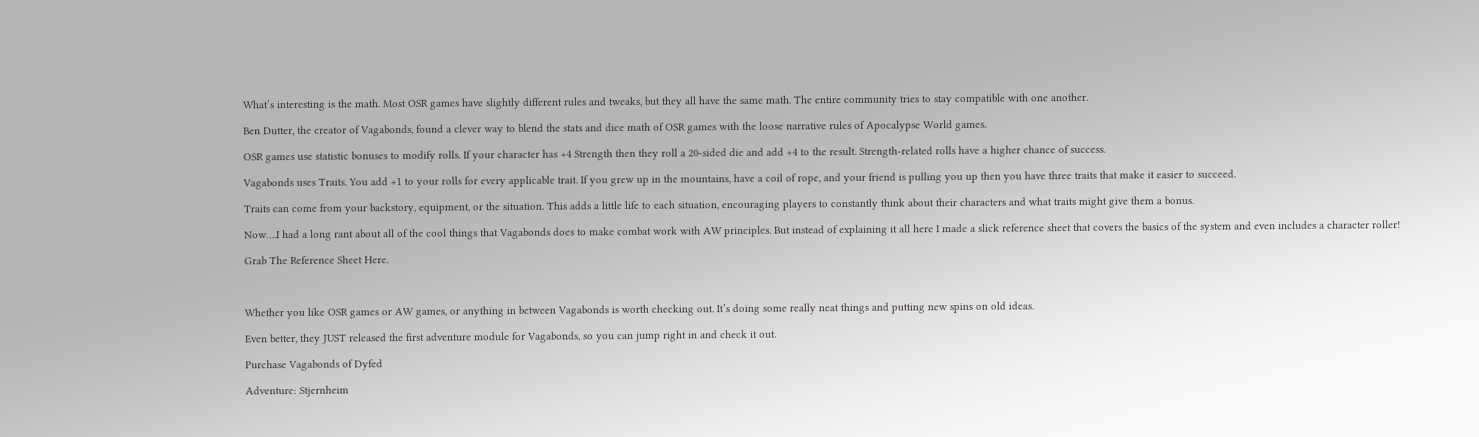What’s interesting is the math. Most OSR games have slightly different rules and tweaks, but they all have the same math. The entire community tries to stay compatible with one another.

Ben Dutter, the creator of Vagabonds, found a clever way to blend the stats and dice math of OSR games with the loose narrative rules of Apocalypse World games.

OSR games use statistic bonuses to modify rolls. If your character has +4 Strength then they roll a 20-sided die and add +4 to the result. Strength-related rolls have a higher chance of success.

Vagabonds uses Traits. You add +1 to your rolls for every applicable trait. If you grew up in the mountains, have a coil of rope, and your friend is pulling you up then you have three traits that make it easier to succeed.

Traits can come from your backstory, equipment, or the situation. This adds a little life to each situation, encouraging players to constantly think about their characters and what traits might give them a bonus.

Now….I had a long rant about all of the cool things that Vagabonds does to make combat work with AW principles. But instead of explaining it all here I made a slick reference sheet that covers the basics of the system and even includes a character roller!

Grab The Reference Sheet Here.



Whether you like OSR games or AW games, or anything in between Vagabonds is worth checking out. It’s doing some really neat things and putting new spins on old ideas.

Even better, they JUST released the first adventure module for Vagabonds, so you can jump right in and check it out.

Purchase Vagabonds of Dyfed

Adventure: Stjernheim